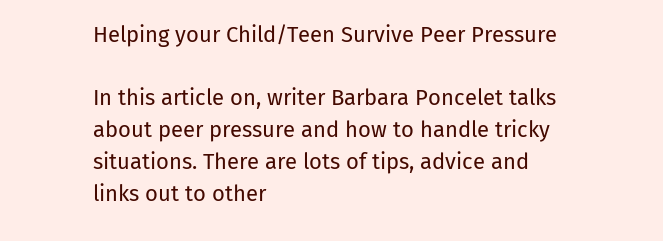Helping your Child/Teen Survive Peer Pressure

In this article on, writer Barbara Poncelet talks about peer pressure and how to handle tricky situations. There are lots of tips, advice and links out to other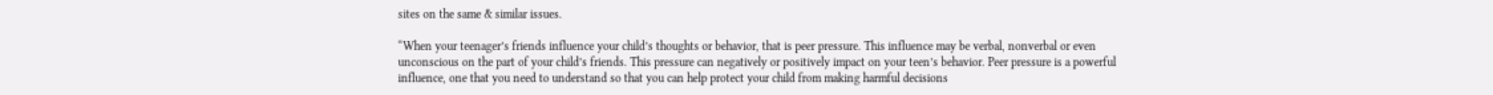sites on the same & similar issues.

“When your teenager’s friends influence your child’s thoughts or behavior, that is peer pressure. This influence may be verbal, nonverbal or even unconscious on the part of your child’s friends. This pressure can negatively or positively impact on your teen’s behavior. Peer pressure is a powerful influence, one that you need to understand so that you can help protect your child from making harmful decisions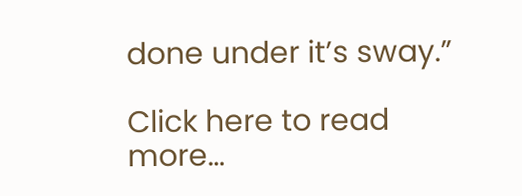done under it’s sway.”

Click here to read more…